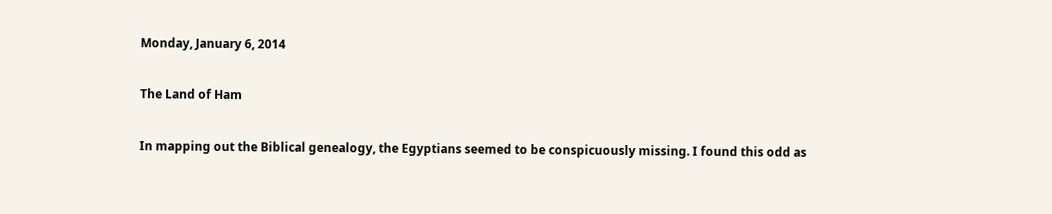Monday, January 6, 2014

The Land of Ham

In mapping out the Biblical genealogy, the Egyptians seemed to be conspicuously missing. I found this odd as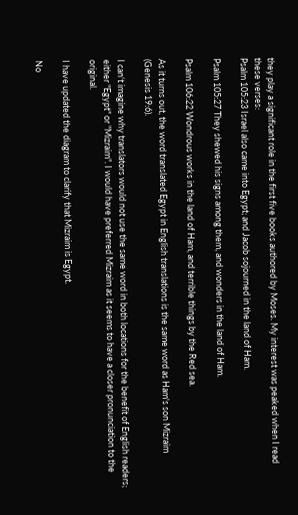they play a significant role in the first five books authored by Moses. My interest was peaked when I read these verses:
Psalm 105:23 Israel also came into Egypt; and Jacob sojourned in the land of Ham.

Psalm 105:27 They shewed his signs among them, and wonders in the land of Ham.

Psalm 106:22 Wondrous works in the land of Ham, and terrible things by the Red sea.

As it turns out, the word translated Egypt in English translations is the same word as Ham's son Mizraim (Genesis 19:6).

I can't imagine why translators would not use the same word in both locations for the benefit of English readers; either "Egypt" or "Mizraim". I would have preferred Mizraim as it seems to have a closer pronunciation to the original.

I have updated the diagram to clarify that Mizraim is Egypt.

No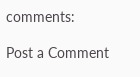comments:

Post a Comment